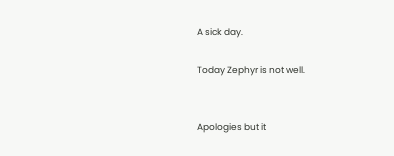A sick day.

Today Zephyr is not well.


Apologies but it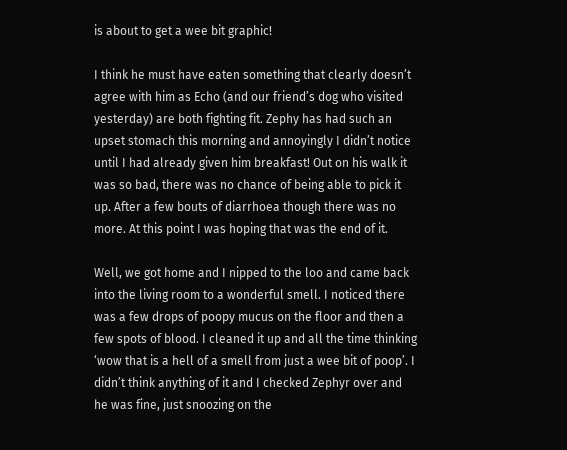is about to get a wee bit graphic!

I think he must have eaten something that clearly doesn’t agree with him as Echo (and our friend’s dog who visited yesterday) are both fighting fit. Zephy has had such an upset stomach this morning and annoyingly I didn’t notice until I had already given him breakfast! Out on his walk it was so bad, there was no chance of being able to pick it up. After a few bouts of diarrhoea though there was no more. At this point I was hoping that was the end of it.

Well, we got home and I nipped to the loo and came back into the living room to a wonderful smell. I noticed there was a few drops of poopy mucus on the floor and then a few spots of blood. I cleaned it up and all the time thinking ‘wow that is a hell of a smell from just a wee bit of poop’. I didn’t think anything of it and I checked Zephyr over and he was fine, just snoozing on the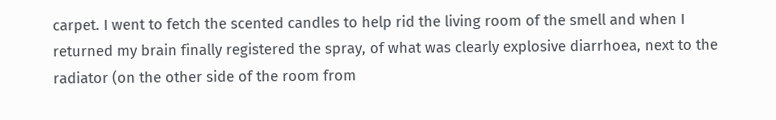carpet. I went to fetch the scented candles to help rid the living room of the smell and when I returned my brain finally registered the spray, of what was clearly explosive diarrhoea, next to the radiator (on the other side of the room from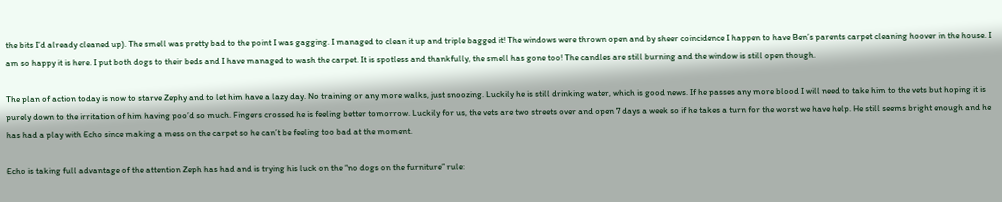the bits I’d already cleaned up). The smell was pretty bad to the point I was gagging. I managed to clean it up and triple bagged it! The windows were thrown open and by sheer coincidence I happen to have Ben’s parents carpet cleaning hoover in the house. I am so happy it is here. I put both dogs to their beds and I have managed to wash the carpet. It is spotless and thankfully, the smell has gone too! The candles are still burning and the window is still open though.

The plan of action today is now to starve Zephy and to let him have a lazy day. No training or any more walks, just snoozing. Luckily he is still drinking water, which is good news. If he passes any more blood I will need to take him to the vets but hoping it is purely down to the irritation of him having poo’d so much. Fingers crossed he is feeling better tomorrow. Luckily for us, the vets are two streets over and open 7 days a week so if he takes a turn for the worst we have help. He still seems bright enough and he has had a play with Echo since making a mess on the carpet so he can’t be feeling too bad at the moment.

Echo is taking full advantage of the attention Zeph has had and is trying his luck on the “no dogs on the furniture” rule: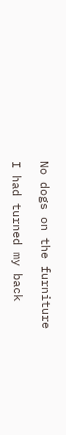No dogs on the furniture

I had turned my back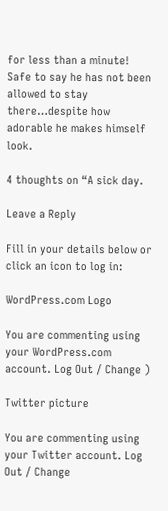for less than a minute! Safe to say he has not been allowed to stay there…despite how adorable he makes himself look.

4 thoughts on “A sick day.

Leave a Reply

Fill in your details below or click an icon to log in:

WordPress.com Logo

You are commenting using your WordPress.com account. Log Out / Change )

Twitter picture

You are commenting using your Twitter account. Log Out / Change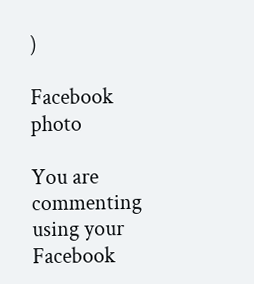)

Facebook photo

You are commenting using your Facebook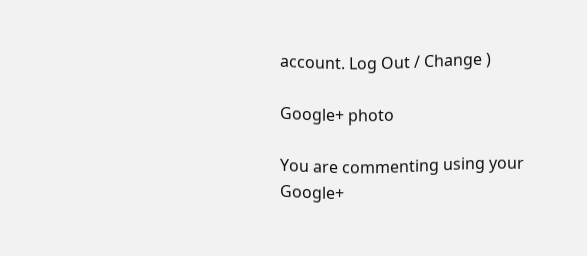account. Log Out / Change )

Google+ photo

You are commenting using your Google+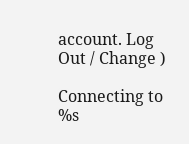account. Log Out / Change )

Connecting to %s